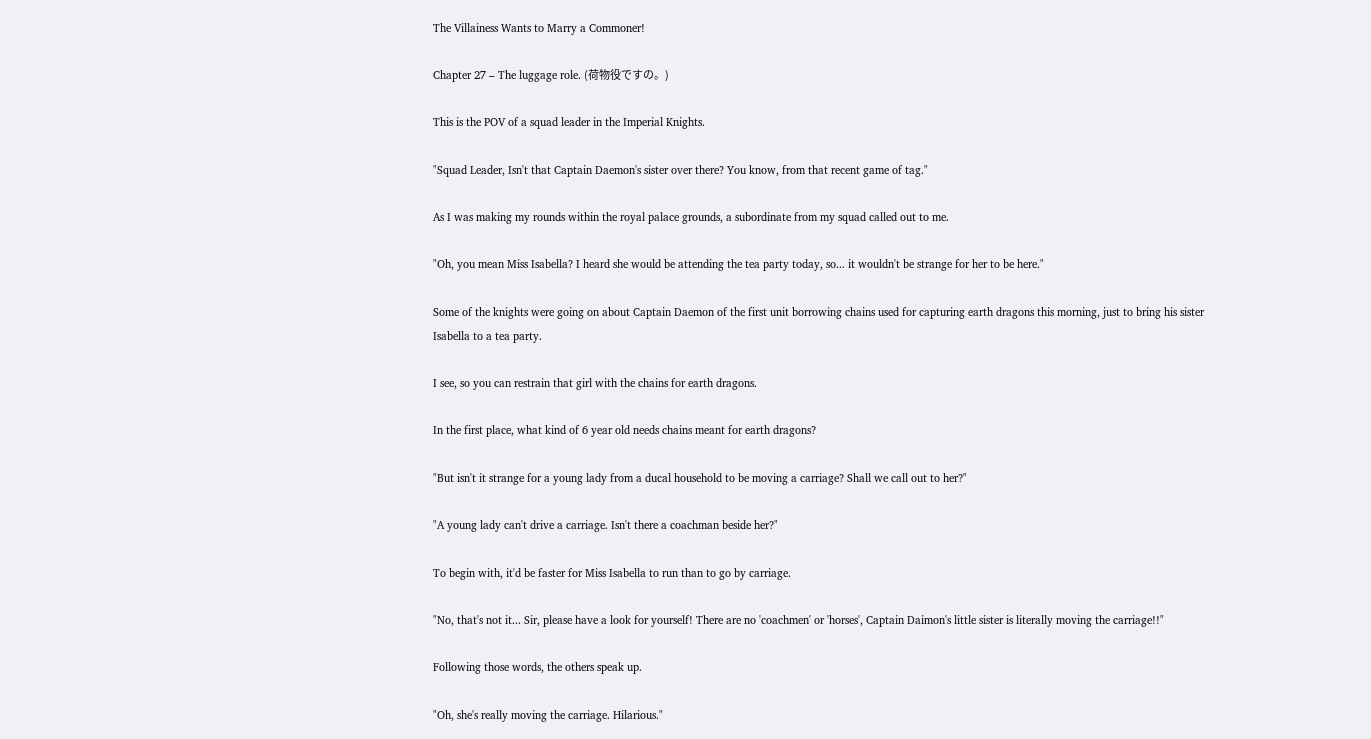The Villainess Wants to Marry a Commoner!

Chapter 27 – The luggage role. (荷物役ですの。)

This is the POV of a squad leader in the Imperial Knights.

"Squad Leader, Isn't that Captain Daemon's sister over there? You know, from that recent game of tag."

As I was making my rounds within the royal palace grounds, a subordinate from my squad called out to me.

"Oh, you mean Miss Isabella? I heard she would be attending the tea party today, so... it wouldn't be strange for her to be here."

Some of the knights were going on about Captain Daemon of the first unit borrowing chains used for capturing earth dragons this morning, just to bring his sister Isabella to a tea party.

I see, so you can restrain that girl with the chains for earth dragons.

In the first place, what kind of 6 year old needs chains meant for earth dragons?

"But isn't it strange for a young lady from a ducal household to be moving a carriage? Shall we call out to her?"

"A young lady can't drive a carriage. Isn't there a coachman beside her?"

To begin with, it'd be faster for Miss Isabella to run than to go by carriage.

"No, that's not it... Sir, please have a look for yourself! There are no 'coachmen' or 'horses', Captain Daimon's little sister is literally moving the carriage!!"

Following those words, the others speak up.

"Oh, she's really moving the carriage. Hilarious."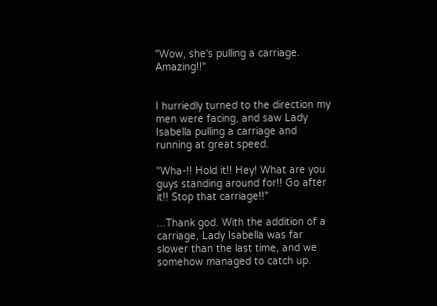"Wow, she's pulling a carriage. Amazing!!"


I hurriedly turned to the direction my men were facing, and saw Lady Isabella pulling a carriage and running at great speed.

"Wha-!! Hold it!! Hey! What are you guys standing around for!! Go after it!! Stop that carriage!!"

...Thank god. With the addition of a carriage, Lady Isabella was far slower than the last time, and we somehow managed to catch up.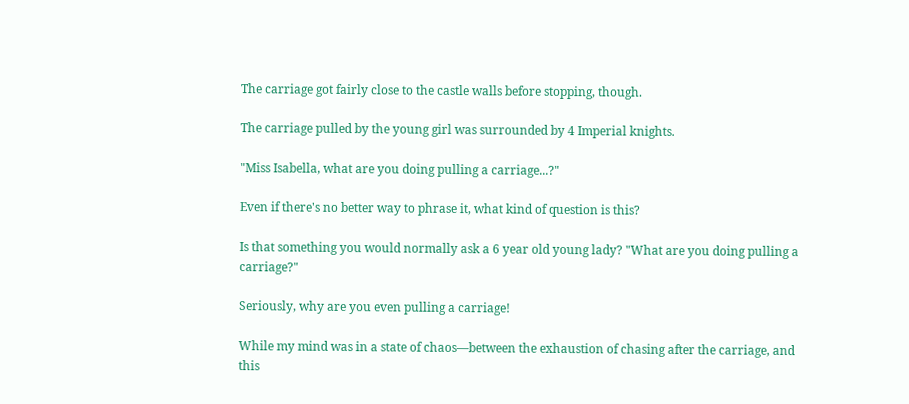The carriage got fairly close to the castle walls before stopping, though.

The carriage pulled by the young girl was surrounded by 4 Imperial knights.

"Miss Isabella, what are you doing pulling a carriage...?"

Even if there's no better way to phrase it, what kind of question is this?

Is that something you would normally ask a 6 year old young lady? "What are you doing pulling a carriage?"

Seriously, why are you even pulling a carriage!

While my mind was in a state of chaos—between the exhaustion of chasing after the carriage, and this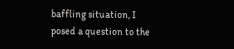baffling situation, I posed a question to the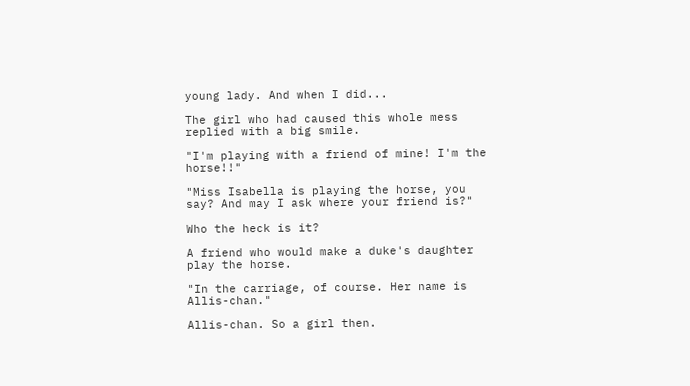young lady. And when I did...

The girl who had caused this whole mess replied with a big smile.

"I'm playing with a friend of mine! I'm the horse!!"

"Miss Isabella is playing the horse, you say? And may I ask where your friend is?"

Who the heck is it?

A friend who would make a duke's daughter play the horse.

"In the carriage, of course. Her name is Allis-chan."

Allis-chan. So a girl then.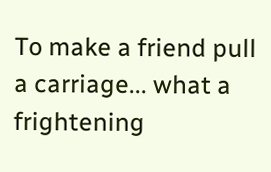To make a friend pull a carriage... what a frightening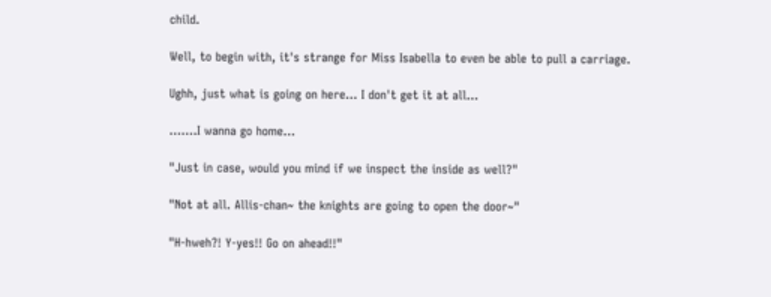child.

Well, to begin with, it's strange for Miss Isabella to even be able to pull a carriage.

Ughh, just what is going on here... I don't get it at all...

.......I wanna go home...

"Just in case, would you mind if we inspect the inside as well?"

"Not at all. Allis-chan~ the knights are going to open the door~"

"H-hweh?! Y-yes!! Go on ahead!!"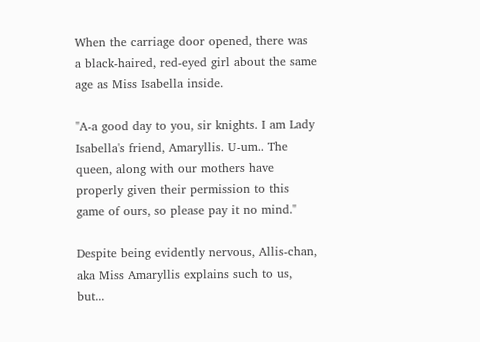When the carriage door opened, there was a black-haired, red-eyed girl about the same age as Miss Isabella inside.

"A-a good day to you, sir knights. I am Lady Isabella's friend, Amaryllis. U-um.. The queen, along with our mothers have properly given their permission to this game of ours, so please pay it no mind."

Despite being evidently nervous, Allis-chan, aka Miss Amaryllis explains such to us, but...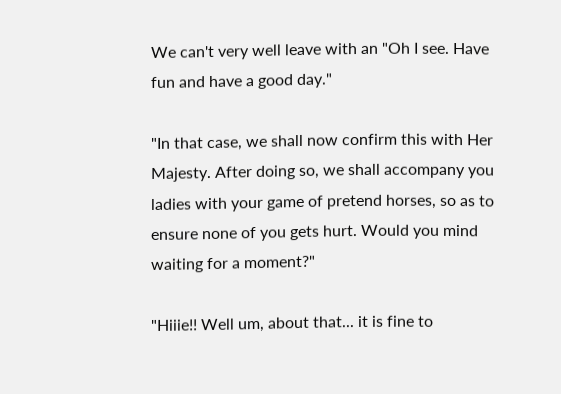We can't very well leave with an "Oh I see. Have fun and have a good day."

"In that case, we shall now confirm this with Her Majesty. After doing so, we shall accompany you ladies with your game of pretend horses, so as to ensure none of you gets hurt. Would you mind waiting for a moment?"

"Hiiie!! Well um, about that... it is fine to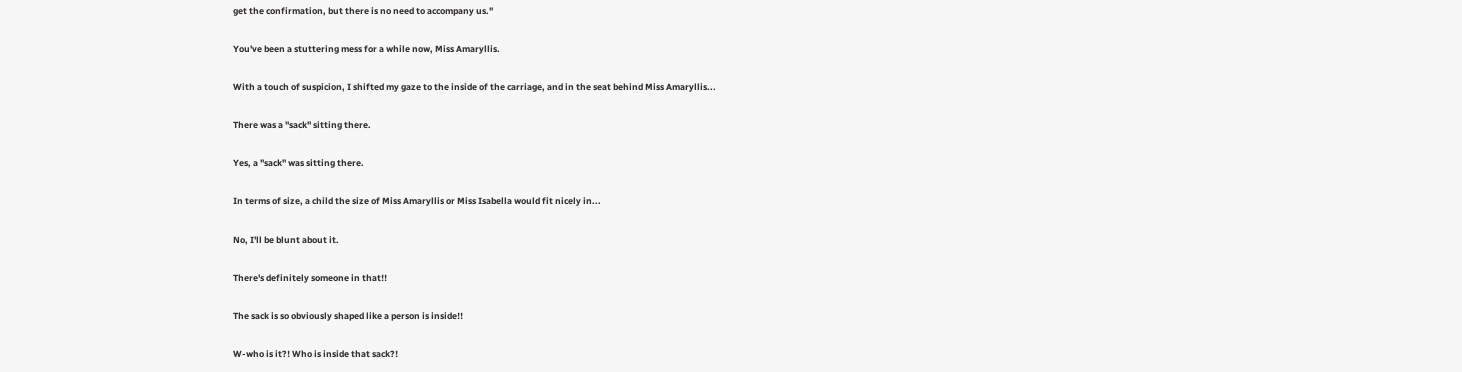get the confirmation, but there is no need to accompany us."

You've been a stuttering mess for a while now, Miss Amaryllis.

With a touch of suspicion, I shifted my gaze to the inside of the carriage, and in the seat behind Miss Amaryllis...

There was a "sack" sitting there.

Yes, a "sack" was sitting there.

In terms of size, a child the size of Miss Amaryllis or Miss Isabella would fit nicely in...

No, I'll be blunt about it.

There's definitely someone in that!!

The sack is so obviously shaped like a person is inside!!

W-who is it?! Who is inside that sack?!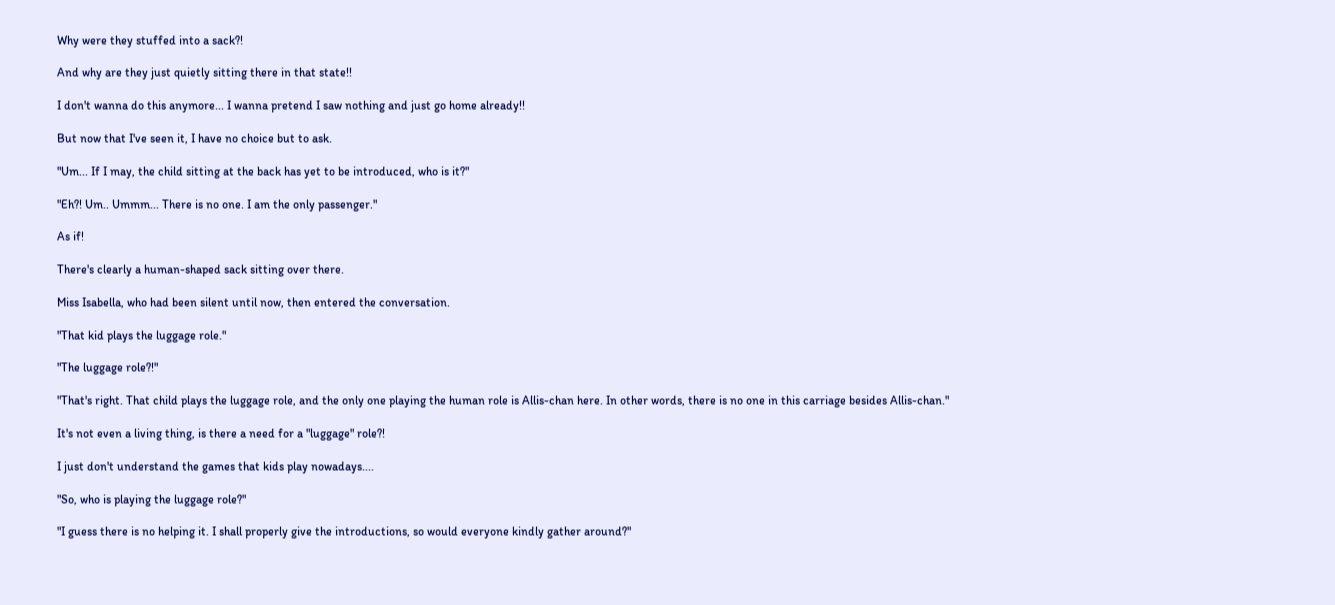Why were they stuffed into a sack?!

And why are they just quietly sitting there in that state!!

I don't wanna do this anymore... I wanna pretend I saw nothing and just go home already!!

But now that I've seen it, I have no choice but to ask.

"Um... If I may, the child sitting at the back has yet to be introduced, who is it?"

"Eh?! Um.. Ummm... There is no one. I am the only passenger."

As if!

There's clearly a human-shaped sack sitting over there.

Miss Isabella, who had been silent until now, then entered the conversation.

"That kid plays the luggage role."

"The luggage role?!"

"That's right. That child plays the luggage role, and the only one playing the human role is Allis-chan here. In other words, there is no one in this carriage besides Allis-chan."

It's not even a living thing, is there a need for a "luggage" role?!

I just don't understand the games that kids play nowadays....

"So, who is playing the luggage role?"

"I guess there is no helping it. I shall properly give the introductions, so would everyone kindly gather around?"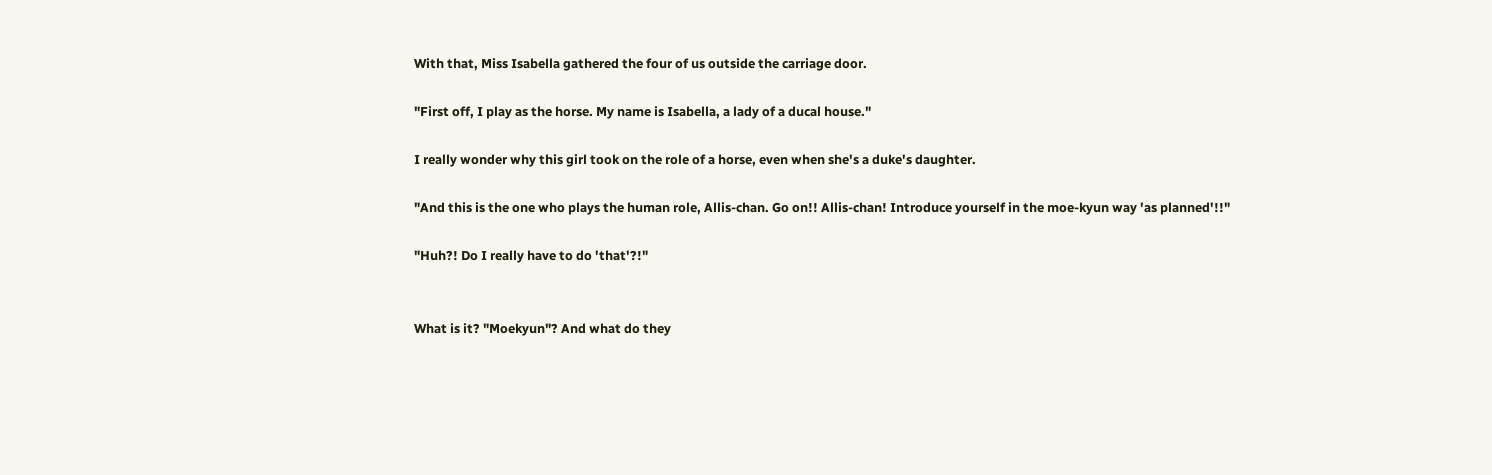With that, Miss Isabella gathered the four of us outside the carriage door.

"First off, I play as the horse. My name is Isabella, a lady of a ducal house."

I really wonder why this girl took on the role of a horse, even when she's a duke's daughter.

"And this is the one who plays the human role, Allis-chan. Go on!! Allis-chan! Introduce yourself in the moe-kyun way 'as planned'!!"

"Huh?! Do I really have to do 'that'?!"


What is it? "Moekyun"? And what do they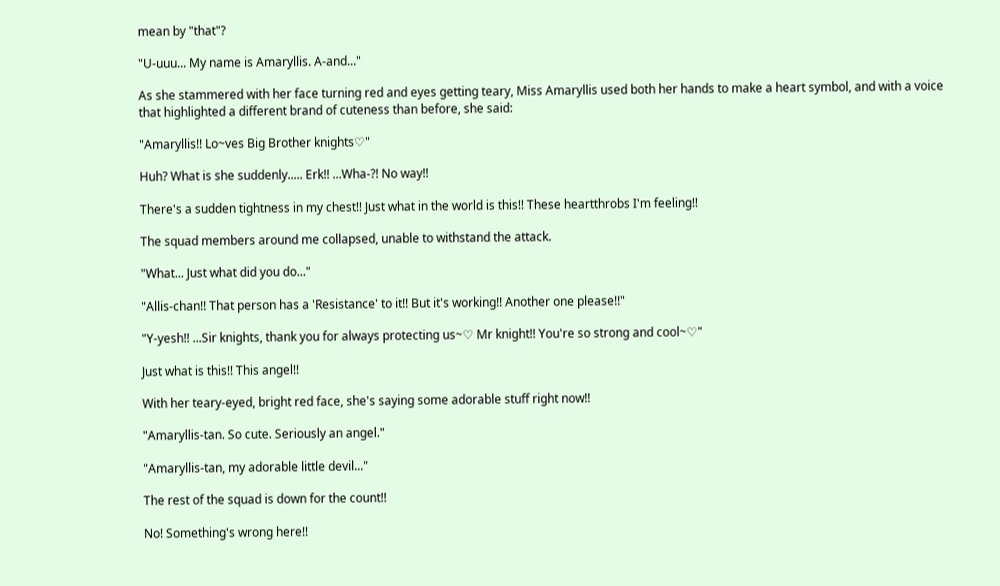mean by "that"?

"U-uuu... My name is Amaryllis. A-and..."

As she stammered with her face turning red and eyes getting teary, Miss Amaryllis used both her hands to make a heart symbol, and with a voice that highlighted a different brand of cuteness than before, she said:

"Amaryllis!! Lo~ves Big Brother knights♡"

Huh? What is she suddenly..... Erk!! ...Wha-?! No way!!

There's a sudden tightness in my chest!! Just what in the world is this!! These heartthrobs I'm feeling!!

The squad members around me collapsed, unable to withstand the attack.

"What... Just what did you do..."

"Allis-chan!! That person has a 'Resistance' to it!! But it's working!! Another one please!!"

"Y-yesh!! ...Sir knights, thank you for always protecting us~♡ Mr knight!! You're so strong and cool~♡"

Just what is this!! This angel!!

With her teary-eyed, bright red face, she's saying some adorable stuff right now!!

"Amaryllis-tan. So cute. Seriously an angel."

"Amaryllis-tan, my adorable little devil..."

The rest of the squad is down for the count!!

No! Something's wrong here!!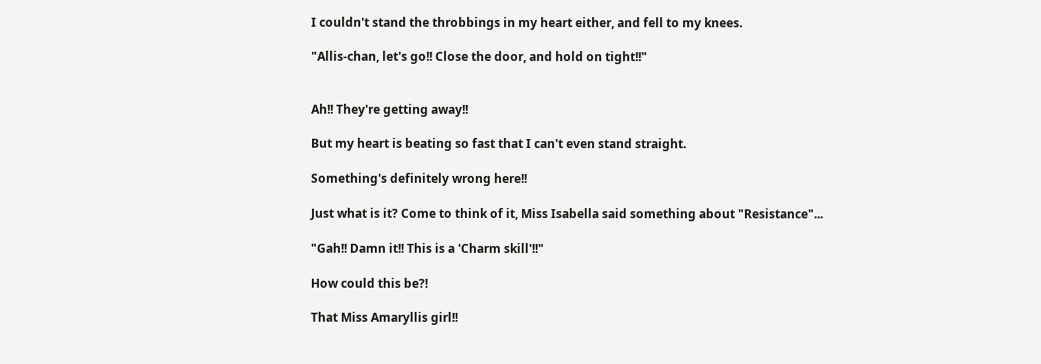I couldn't stand the throbbings in my heart either, and fell to my knees.

"Allis-chan, let's go!! Close the door, and hold on tight!!"


Ah!! They're getting away!!

But my heart is beating so fast that I can't even stand straight.

Something's definitely wrong here!!

Just what is it? Come to think of it, Miss Isabella said something about "Resistance"...

"Gah!! Damn it!! This is a 'Charm skill'!!"

How could this be?!

That Miss Amaryllis girl!!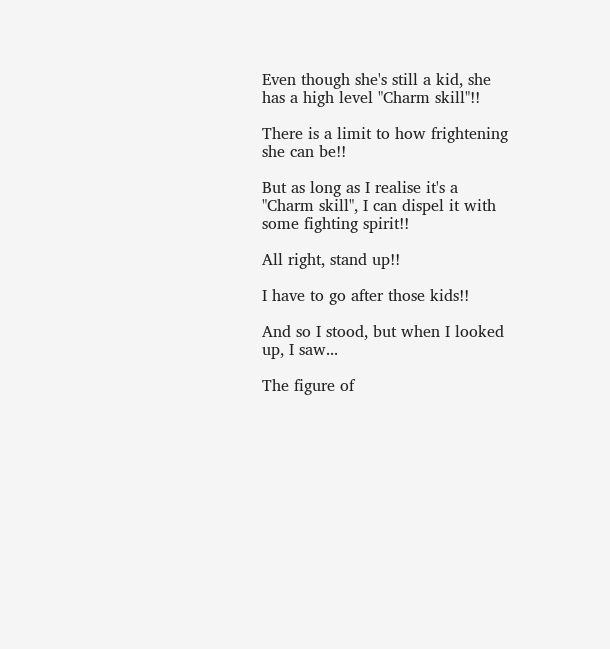Even though she's still a kid, she has a high level "Charm skill"!!

There is a limit to how frightening she can be!!

But as long as I realise it's a "Charm skill", I can dispel it with some fighting spirit!!

All right, stand up!!

I have to go after those kids!!

And so I stood, but when I looked up, I saw...

The figure of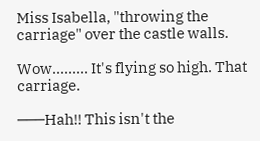Miss Isabella, "throwing the carriage" over the castle walls.

Wow......... It's flying so high. That carriage.

───Hah!! This isn't the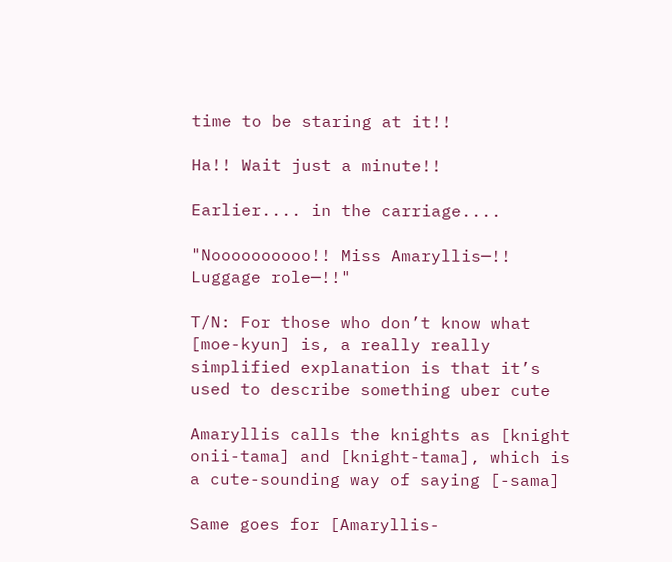time to be staring at it!!

Ha!! Wait just a minute!!

Earlier.... in the carriage....

"Noooooooooo!! Miss Amaryllis─!! Luggage role─!!"

T/N: For those who don’t know what [moe-kyun] is, a really really simplified explanation is that it’s used to describe something uber cute

Amaryllis calls the knights as [knight onii-tama] and [knight-tama], which is a cute-sounding way of saying [-sama]

Same goes for [Amaryllis-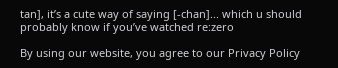tan], it’s a cute way of saying [-chan]... which u should probably know if you’ve watched re:zero

By using our website, you agree to our Privacy Policy